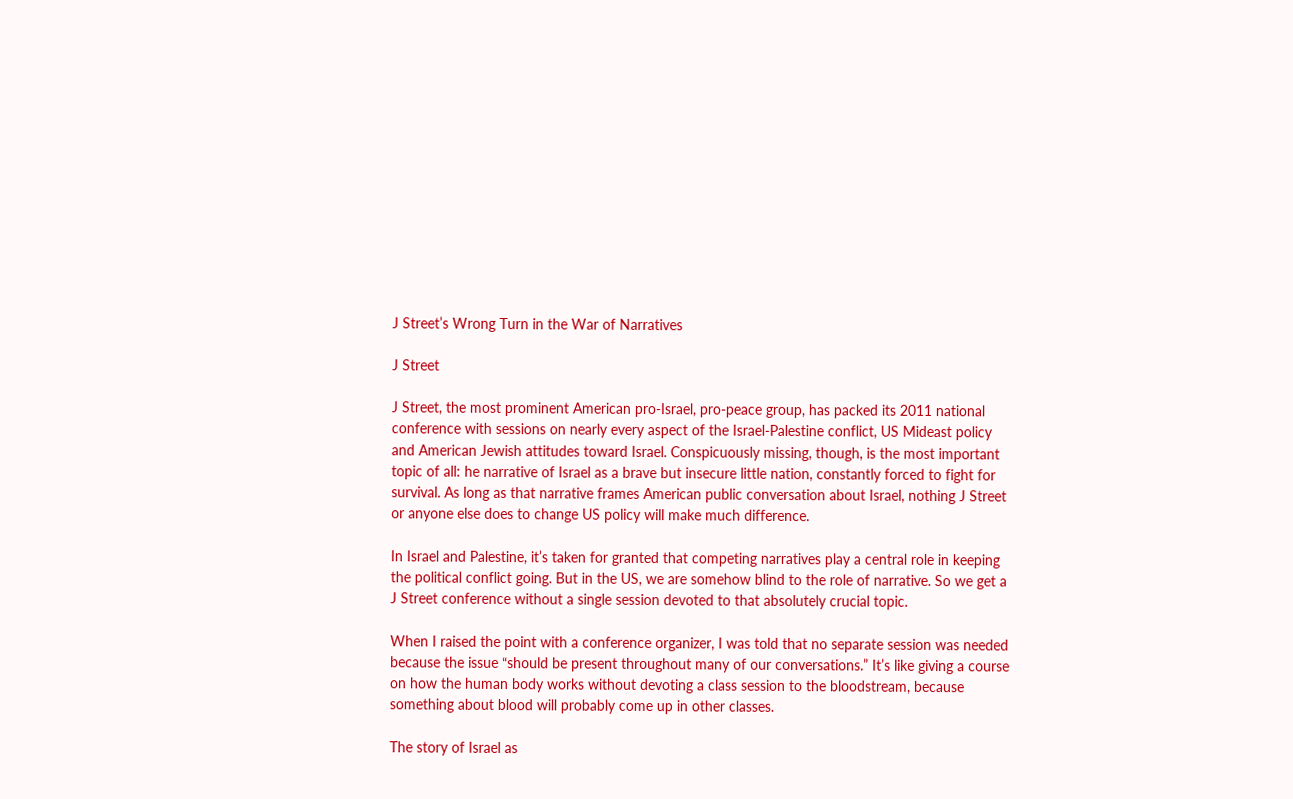J Street’s Wrong Turn in the War of Narratives

J Street

J Street, the most prominent American pro-Israel, pro-peace group, has packed its 2011 national conference with sessions on nearly every aspect of the Israel-Palestine conflict, US Mideast policy and American Jewish attitudes toward Israel. Conspicuously missing, though, is the most important topic of all: he narrative of Israel as a brave but insecure little nation, constantly forced to fight for survival. As long as that narrative frames American public conversation about Israel, nothing J Street or anyone else does to change US policy will make much difference.

In Israel and Palestine, it’s taken for granted that competing narratives play a central role in keeping the political conflict going. But in the US, we are somehow blind to the role of narrative. So we get a J Street conference without a single session devoted to that absolutely crucial topic.

When I raised the point with a conference organizer, I was told that no separate session was needed because the issue “should be present throughout many of our conversations.” It’s like giving a course on how the human body works without devoting a class session to the bloodstream, because something about blood will probably come up in other classes.

The story of Israel as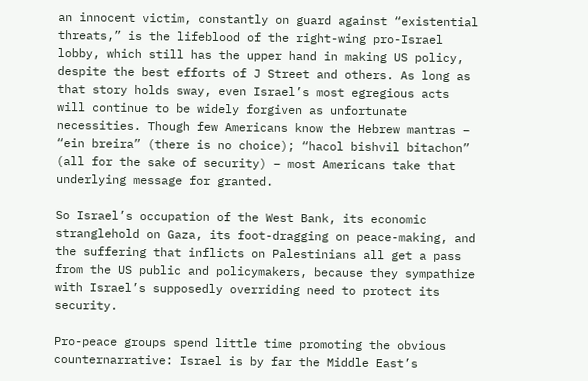an innocent victim, constantly on guard against “existential threats,” is the lifeblood of the right-wing pro-Israel lobby, which still has the upper hand in making US policy, despite the best efforts of J Street and others. As long as that story holds sway, even Israel’s most egregious acts will continue to be widely forgiven as unfortunate necessities. Though few Americans know the Hebrew mantras – “ein breira” (there is no choice); “hacol bishvil bitachon” (all for the sake of security) – most Americans take that underlying message for granted.

So Israel’s occupation of the West Bank, its economic stranglehold on Gaza, its foot-dragging on peace-making, and the suffering that inflicts on Palestinians all get a pass from the US public and policymakers, because they sympathize with Israel’s supposedly overriding need to protect its security.

Pro-peace groups spend little time promoting the obvious counternarrative: Israel is by far the Middle East’s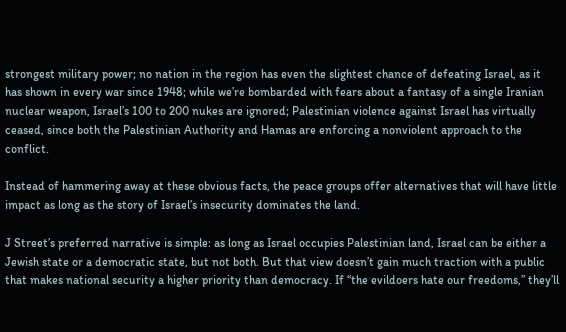strongest military power; no nation in the region has even the slightest chance of defeating Israel, as it has shown in every war since 1948; while we’re bombarded with fears about a fantasy of a single Iranian nuclear weapon, Israel’s 100 to 200 nukes are ignored; Palestinian violence against Israel has virtually ceased, since both the Palestinian Authority and Hamas are enforcing a nonviolent approach to the conflict.

Instead of hammering away at these obvious facts, the peace groups offer alternatives that will have little impact as long as the story of Israel’s insecurity dominates the land.

J Street’s preferred narrative is simple: as long as Israel occupies Palestinian land, Israel can be either a Jewish state or a democratic state, but not both. But that view doesn’t gain much traction with a public that makes national security a higher priority than democracy. If “the evildoers hate our freedoms,” they’ll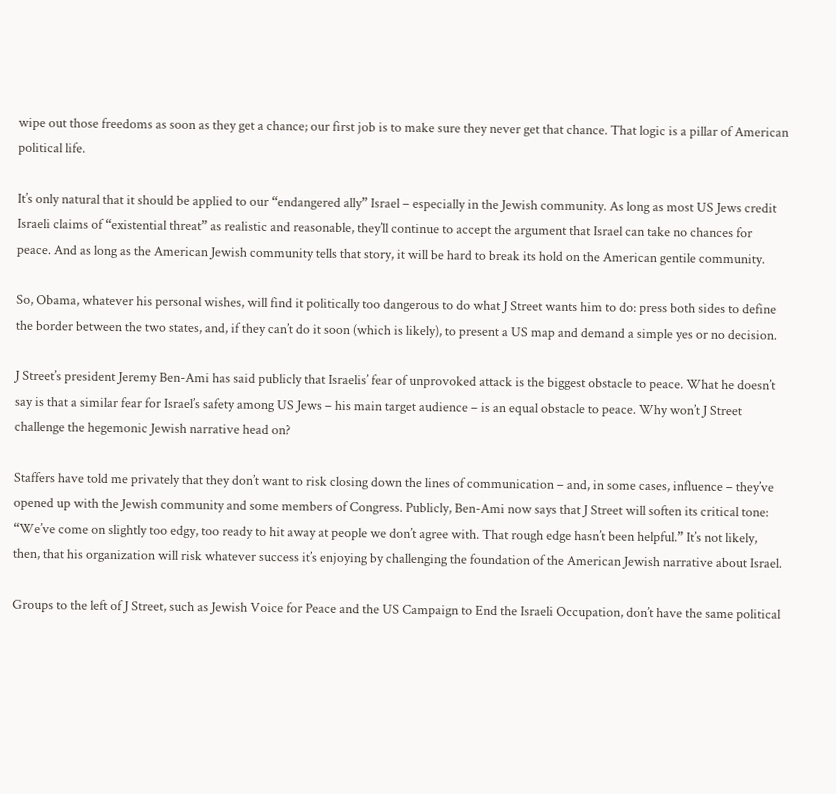wipe out those freedoms as soon as they get a chance; our first job is to make sure they never get that chance. That logic is a pillar of American political life.

It’s only natural that it should be applied to our “endangered ally” Israel – especially in the Jewish community. As long as most US Jews credit Israeli claims of “existential threat” as realistic and reasonable, they’ll continue to accept the argument that Israel can take no chances for peace. And as long as the American Jewish community tells that story, it will be hard to break its hold on the American gentile community.

So, Obama, whatever his personal wishes, will find it politically too dangerous to do what J Street wants him to do: press both sides to define the border between the two states, and, if they can’t do it soon (which is likely), to present a US map and demand a simple yes or no decision.

J Street’s president Jeremy Ben-Ami has said publicly that Israelis’ fear of unprovoked attack is the biggest obstacle to peace. What he doesn’t say is that a similar fear for Israel’s safety among US Jews – his main target audience – is an equal obstacle to peace. Why won’t J Street challenge the hegemonic Jewish narrative head on?

Staffers have told me privately that they don’t want to risk closing down the lines of communication – and, in some cases, influence – they’ve opened up with the Jewish community and some members of Congress. Publicly, Ben-Ami now says that J Street will soften its critical tone: “We’ve come on slightly too edgy, too ready to hit away at people we don’t agree with. That rough edge hasn’t been helpful.” It’s not likely, then, that his organization will risk whatever success it’s enjoying by challenging the foundation of the American Jewish narrative about Israel.

Groups to the left of J Street, such as Jewish Voice for Peace and the US Campaign to End the Israeli Occupation, don’t have the same political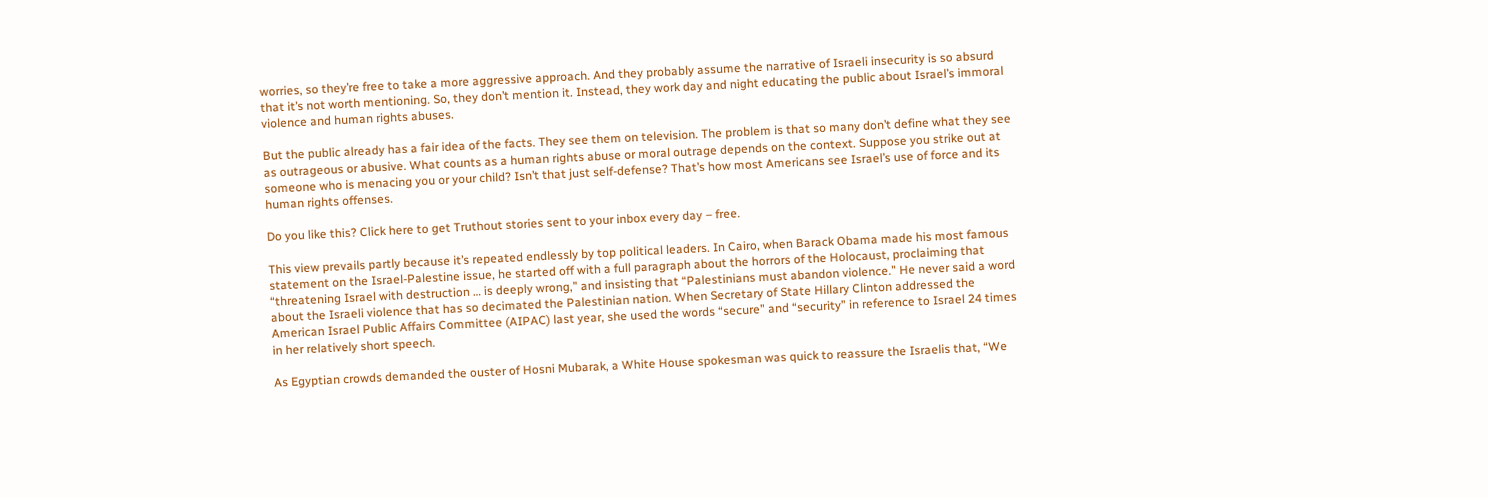worries, so they’re free to take a more aggressive approach. And they probably assume the narrative of Israeli insecurity is so absurd that it’s not worth mentioning. So, they don’t mention it. Instead, they work day and night educating the public about Israel’s immoral violence and human rights abuses.

But the public already has a fair idea of the facts. They see them on television. The problem is that so many don’t define what they see as outrageous or abusive. What counts as a human rights abuse or moral outrage depends on the context. Suppose you strike out at someone who is menacing you or your child? Isn’t that just self-defense? That’s how most Americans see Israel’s use of force and its human rights offenses.

Do you like this? Click here to get Truthout stories sent to your inbox every day – free.

This view prevails partly because it’s repeated endlessly by top political leaders. In Cairo, when Barack Obama made his most famous statement on the Israel-Palestine issue, he started off with a full paragraph about the horrors of the Holocaust, proclaiming that “threatening Israel with destruction … is deeply wrong,” and insisting that “Palestinians must abandon violence.” He never said a word about the Israeli violence that has so decimated the Palestinian nation. When Secretary of State Hillary Clinton addressed the American Israel Public Affairs Committee (AIPAC) last year, she used the words “secure” and “security” in reference to Israel 24 times in her relatively short speech.

As Egyptian crowds demanded the ouster of Hosni Mubarak, a White House spokesman was quick to reassure the Israelis that, “We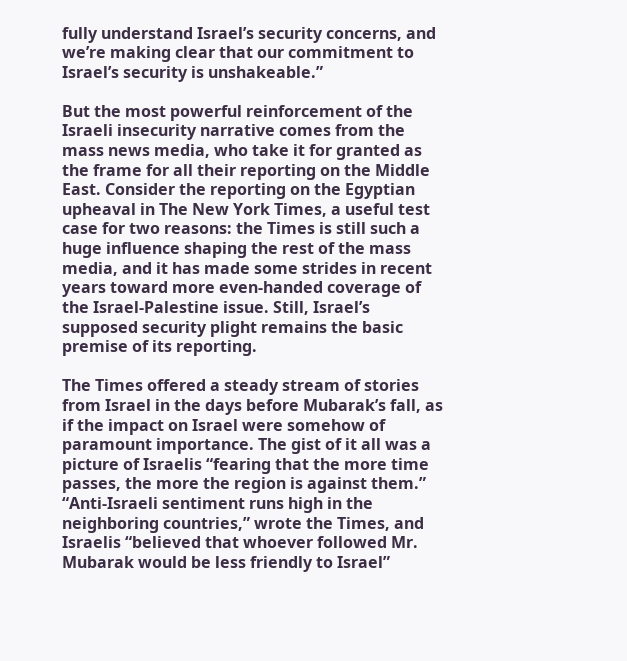fully understand Israel’s security concerns, and we’re making clear that our commitment to Israel’s security is unshakeable.”

But the most powerful reinforcement of the Israeli insecurity narrative comes from the mass news media, who take it for granted as the frame for all their reporting on the Middle East. Consider the reporting on the Egyptian upheaval in The New York Times, a useful test case for two reasons: the Times is still such a huge influence shaping the rest of the mass media, and it has made some strides in recent years toward more even-handed coverage of the Israel-Palestine issue. Still, Israel’s supposed security plight remains the basic premise of its reporting.

The Times offered a steady stream of stories from Israel in the days before Mubarak’s fall, as if the impact on Israel were somehow of paramount importance. The gist of it all was a picture of Israelis “fearing that the more time passes, the more the region is against them.” “Anti-Israeli sentiment runs high in the neighboring countries,” wrote the Times, and Israelis “believed that whoever followed Mr. Mubarak would be less friendly to Israel”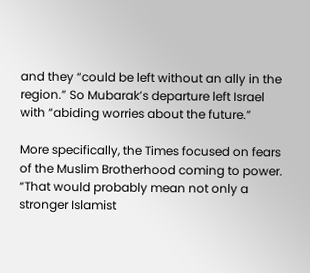and they “could be left without an ally in the region.” So Mubarak’s departure left Israel with “abiding worries about the future.”

More specifically, the Times focused on fears of the Muslim Brotherhood coming to power. “That would probably mean not only a stronger Islamist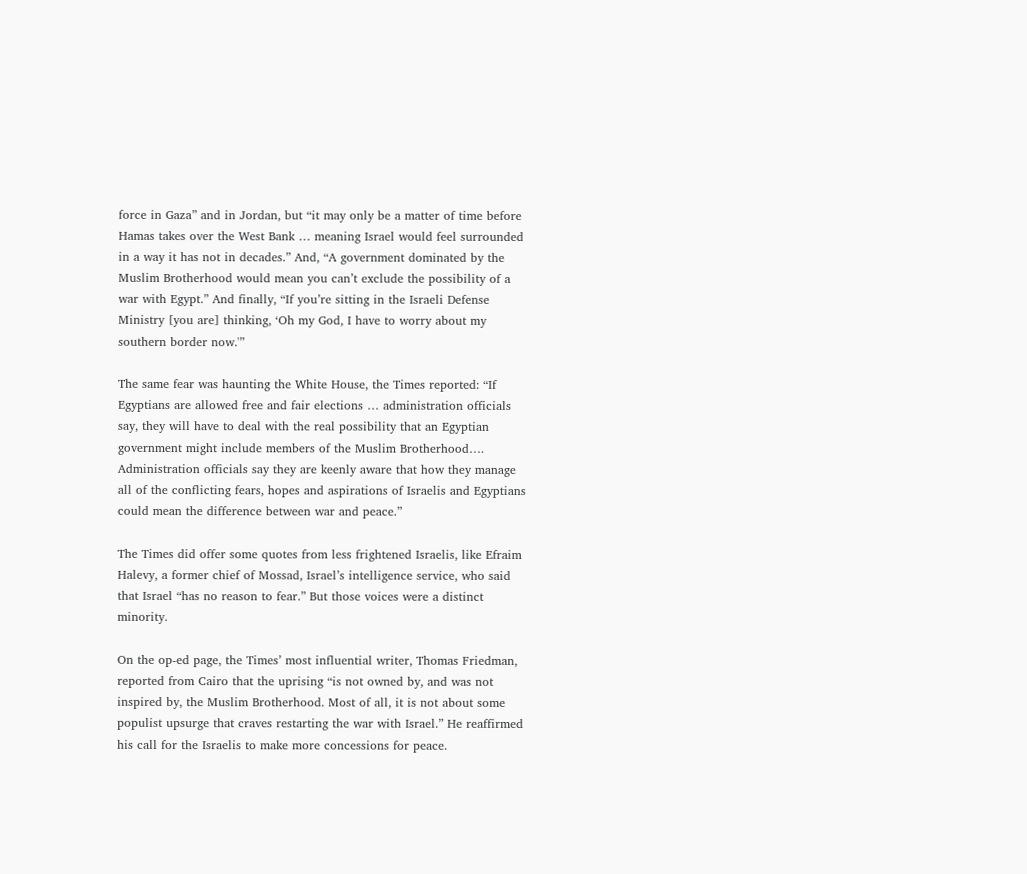force in Gaza” and in Jordan, but “it may only be a matter of time before Hamas takes over the West Bank … meaning Israel would feel surrounded in a way it has not in decades.” And, “A government dominated by the Muslim Brotherhood would mean you can’t exclude the possibility of a war with Egypt.” And finally, “If you’re sitting in the Israeli Defense Ministry [you are] thinking, ‘Oh my God, I have to worry about my southern border now.'”

The same fear was haunting the White House, the Times reported: “If Egyptians are allowed free and fair elections … administration officials say, they will have to deal with the real possibility that an Egyptian government might include members of the Muslim Brotherhood…. Administration officials say they are keenly aware that how they manage all of the conflicting fears, hopes and aspirations of Israelis and Egyptians could mean the difference between war and peace.”

The Times did offer some quotes from less frightened Israelis, like Efraim Halevy, a former chief of Mossad, Israel’s intelligence service, who said that Israel “has no reason to fear.” But those voices were a distinct minority.

On the op-ed page, the Times’ most influential writer, Thomas Friedman, reported from Cairo that the uprising “is not owned by, and was not inspired by, the Muslim Brotherhood. Most of all, it is not about some populist upsurge that craves restarting the war with Israel.” He reaffirmed his call for the Israelis to make more concessions for peace.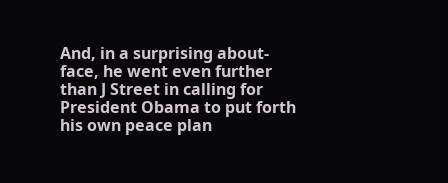And, in a surprising about-face, he went even further than J Street in calling for President Obama to put forth his own peace plan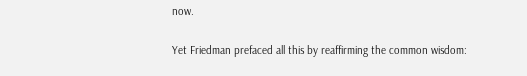now.

Yet Friedman prefaced all this by reaffirming the common wisdom: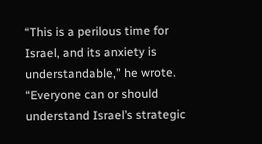“This is a perilous time for Israel, and its anxiety is understandable,” he wrote. “Everyone can or should understand Israel’s strategic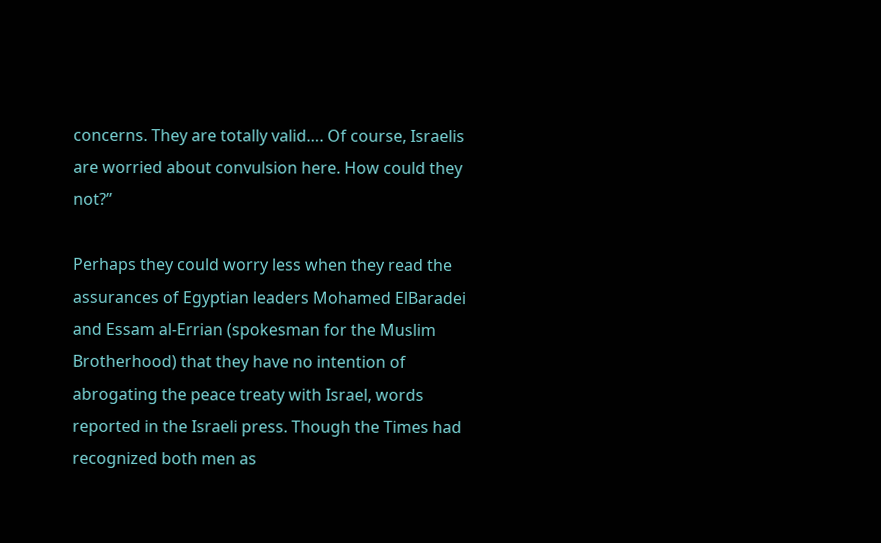concerns. They are totally valid…. Of course, Israelis are worried about convulsion here. How could they not?”

Perhaps they could worry less when they read the assurances of Egyptian leaders Mohamed ElBaradei and Essam al-Errian (spokesman for the Muslim Brotherhood) that they have no intention of abrogating the peace treaty with Israel, words reported in the Israeli press. Though the Times had recognized both men as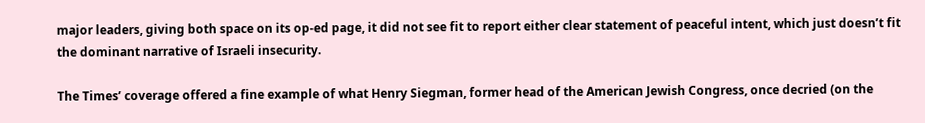major leaders, giving both space on its op-ed page, it did not see fit to report either clear statement of peaceful intent, which just doesn’t fit the dominant narrative of Israeli insecurity.

The Times’ coverage offered a fine example of what Henry Siegman, former head of the American Jewish Congress, once decried (on the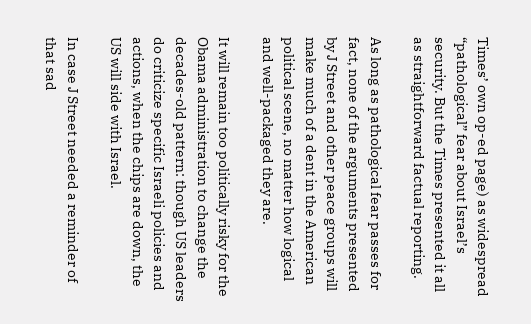Times’ own op-ed page) as widespread “pathological” fear about Israel’s security. But the Times presented it all as straightforward factual reporting.

As long as pathological fear passes for fact, none of the arguments presented by J Street and other peace groups will make much of a dent in the American political scene, no matter how logical and well-packaged they are.

It will remain too politically risky for the Obama administration to change the decades-old pattern: though US leaders do criticize specific Israeli policies and actions, when the chips are down, the US will side with Israel.

In case J Street needed a reminder of that sad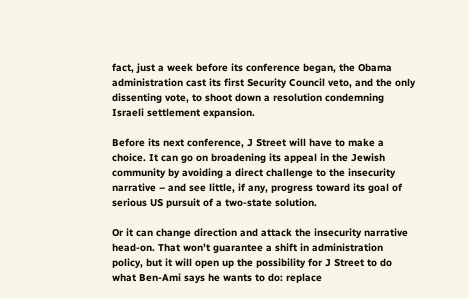fact, just a week before its conference began, the Obama administration cast its first Security Council veto, and the only dissenting vote, to shoot down a resolution condemning Israeli settlement expansion.

Before its next conference, J Street will have to make a choice. It can go on broadening its appeal in the Jewish community by avoiding a direct challenge to the insecurity narrative – and see little, if any, progress toward its goal of serious US pursuit of a two-state solution.

Or it can change direction and attack the insecurity narrative head-on. That won’t guarantee a shift in administration policy, but it will open up the possibility for J Street to do what Ben-Ami says he wants to do: replace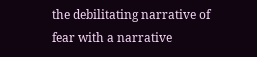the debilitating narrative of fear with a narrative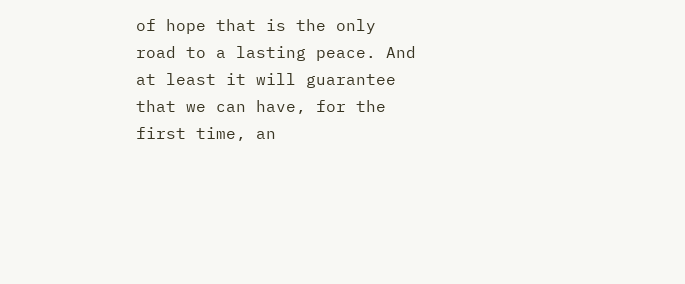of hope that is the only road to a lasting peace. And at least it will guarantee that we can have, for the first time, an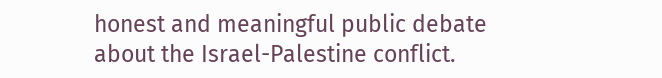honest and meaningful public debate about the Israel-Palestine conflict.